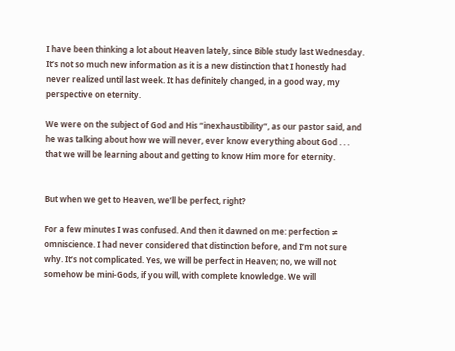I have been thinking a lot about Heaven lately, since Bible study last Wednesday. It’s not so much new information as it is a new distinction that I honestly had never realized until last week. It has definitely changed, in a good way, my perspective on eternity.

We were on the subject of God and His “inexhaustibility”, as our pastor said, and he was talking about how we will never, ever know everything about God . . . that we will be learning about and getting to know Him more for eternity.


But when we get to Heaven, we’ll be perfect, right?

For a few minutes I was confused. And then it dawned on me: perfection ≠ omniscience. I had never considered that distinction before, and I’m not sure why. It’s not complicated. Yes, we will be perfect in Heaven; no, we will not somehow be mini-Gods, if you will, with complete knowledge. We will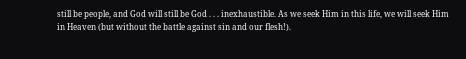still be people, and God will still be God . . . inexhaustible. As we seek Him in this life, we will seek Him in Heaven (but without the battle against sin and our flesh!).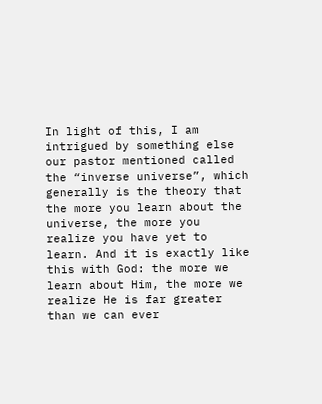In light of this, I am intrigued by something else our pastor mentioned called the “inverse universe”, which generally is the theory that the more you learn about the universe, the more you realize you have yet to learn. And it is exactly like this with God: the more we learn about Him, the more we realize He is far greater than we can ever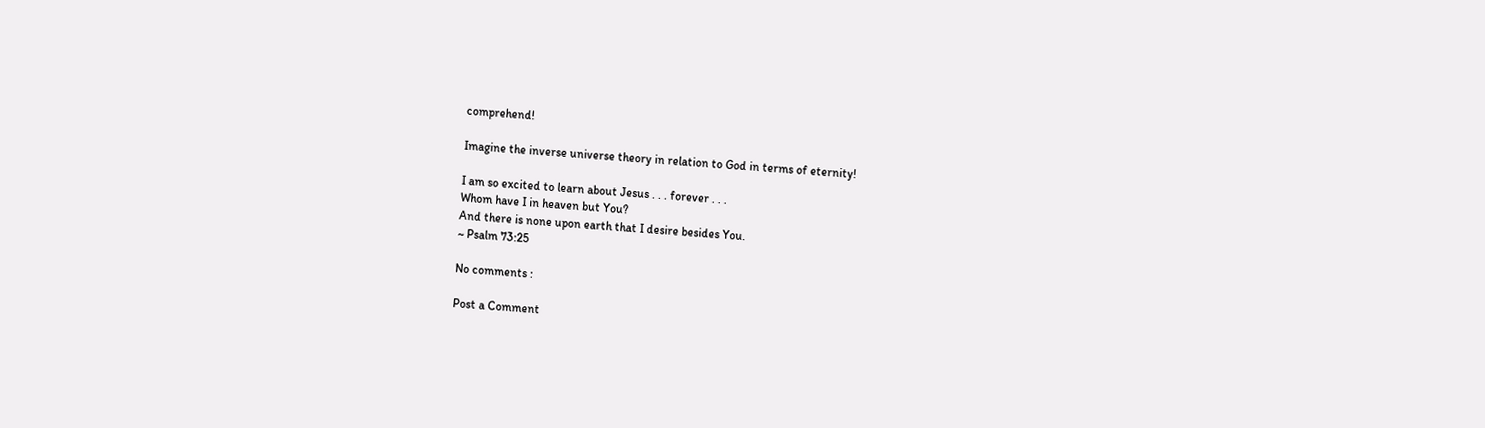comprehend!

Imagine the inverse universe theory in relation to God in terms of eternity!

I am so excited to learn about Jesus . . . forever . . .
Whom have I in heaven but You?
And there is none upon earth that I desire besides You.
~ Psalm 73:25

No comments :

Post a Comment